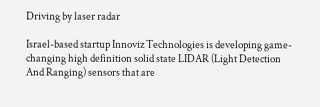Driving by laser radar

Israel-based startup Innoviz Technologies is developing game-changing high definition solid state LIDAR (Light Detection And Ranging) sensors that are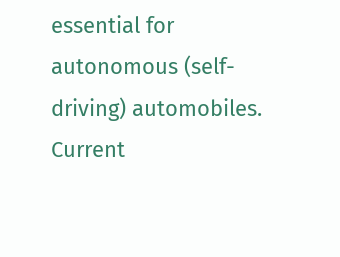essential for autonomous (self-driving) automobiles. Current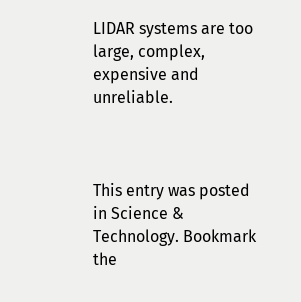LIDAR systems are too large, complex, expensive and unreliable.



This entry was posted in Science & Technology. Bookmark the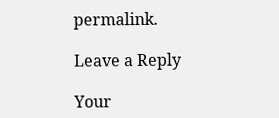permalink.

Leave a Reply

Your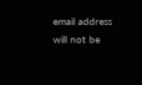email address will not be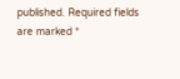published. Required fields are marked *